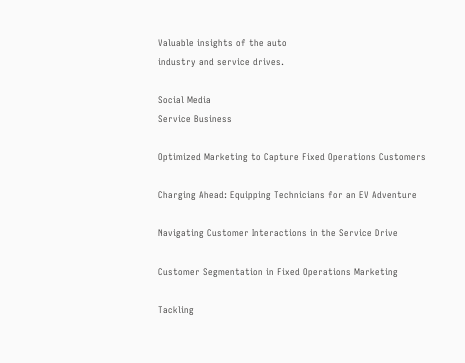Valuable insights of the auto
industry and service drives.

Social Media
Service Business

Optimized Marketing to Capture Fixed Operations Customers

Charging Ahead: Equipping Technicians for an EV Adventure

Navigating Customer Interactions in the Service Drive

Customer Segmentation in Fixed Operations Marketing

Tackling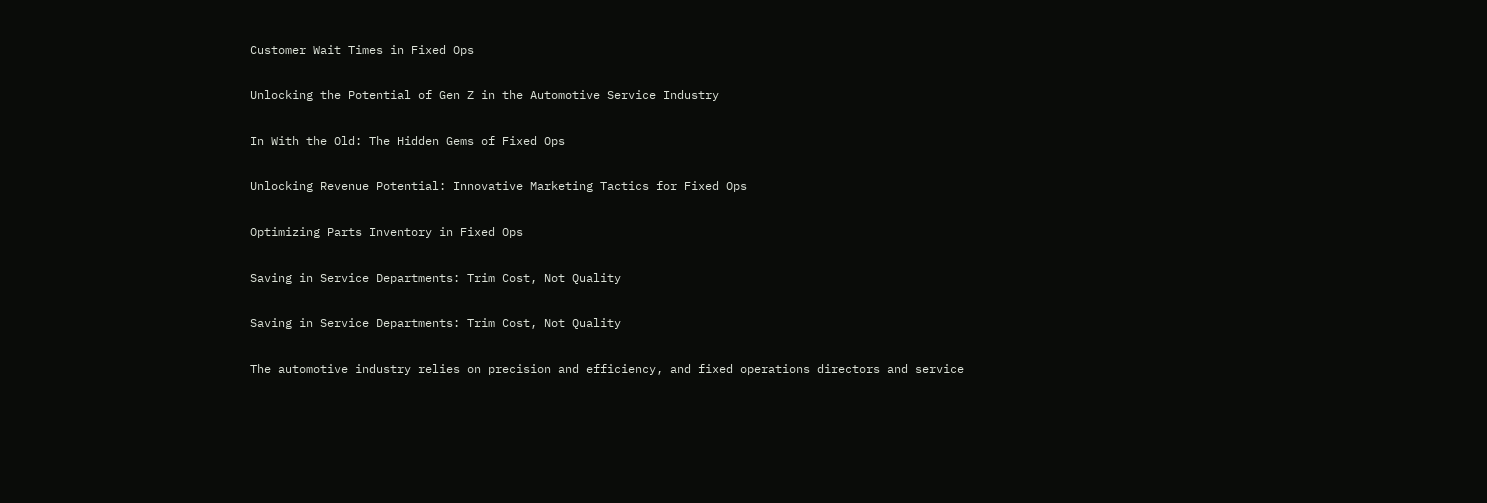Customer Wait Times in Fixed Ops

Unlocking the Potential of Gen Z in the Automotive Service Industry

In With the Old: The Hidden Gems of Fixed Ops

Unlocking Revenue Potential: Innovative Marketing Tactics for Fixed Ops

Optimizing Parts Inventory in Fixed Ops

Saving in Service Departments: Trim Cost, Not Quality

Saving in Service Departments: Trim Cost, Not Quality

The automotive industry relies on precision and efficiency, and fixed operations directors and service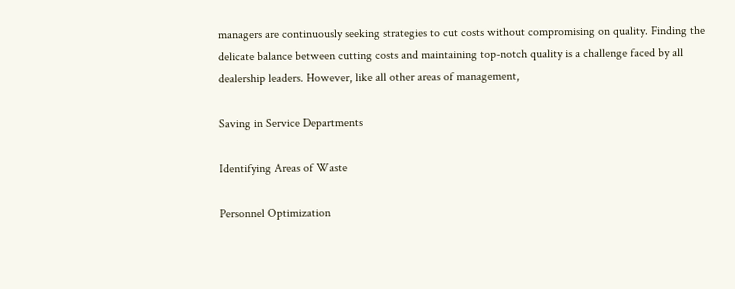managers are continuously seeking strategies to cut costs without compromising on quality. Finding the delicate balance between cutting costs and maintaining top-notch quality is a challenge faced by all dealership leaders. However, like all other areas of management,

Saving in Service Departments

Identifying Areas of Waste

Personnel Optimization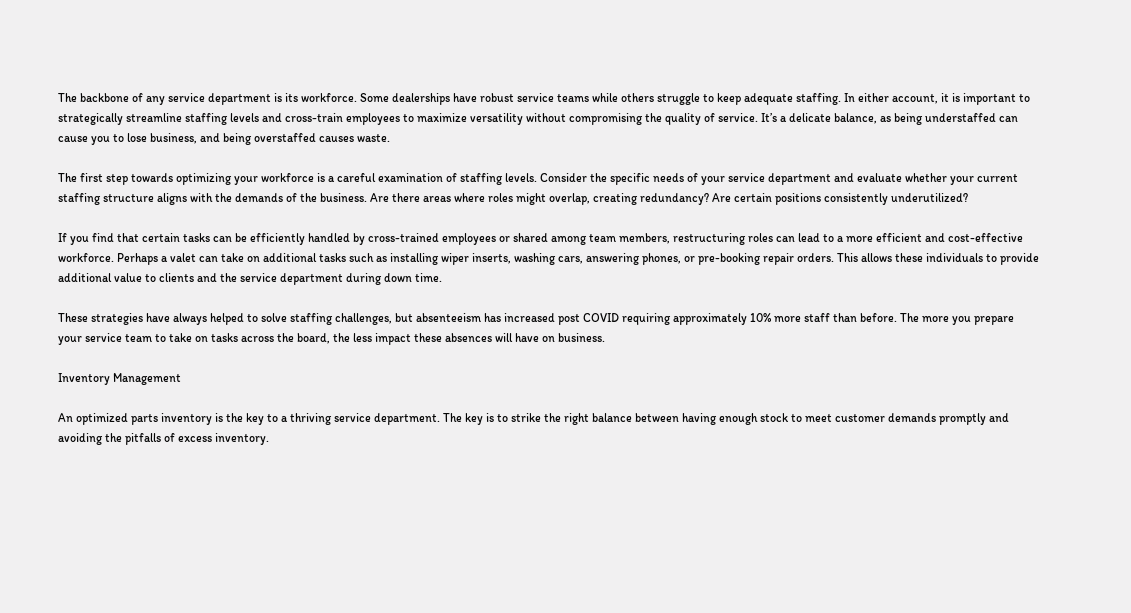The backbone of any service department is its workforce. Some dealerships have robust service teams while others struggle to keep adequate staffing. In either account, it is important to strategically streamline staffing levels and cross-train employees to maximize versatility without compromising the quality of service. It’s a delicate balance, as being understaffed can cause you to lose business, and being overstaffed causes waste.

The first step towards optimizing your workforce is a careful examination of staffing levels. Consider the specific needs of your service department and evaluate whether your current staffing structure aligns with the demands of the business. Are there areas where roles might overlap, creating redundancy? Are certain positions consistently underutilized?

If you find that certain tasks can be efficiently handled by cross-trained employees or shared among team members, restructuring roles can lead to a more efficient and cost-effective workforce. Perhaps a valet can take on additional tasks such as installing wiper inserts, washing cars, answering phones, or pre-booking repair orders. This allows these individuals to provide additional value to clients and the service department during down time.

These strategies have always helped to solve staffing challenges, but absenteeism has increased post COVID requiring approximately 10% more staff than before. The more you prepare your service team to take on tasks across the board, the less impact these absences will have on business.

Inventory Management

An optimized parts inventory is the key to a thriving service department. The key is to strike the right balance between having enough stock to meet customer demands promptly and avoiding the pitfalls of excess inventory.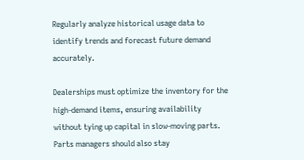Regularly analyze historical usage data to identify trends and forecast future demand accurately.

Dealerships must optimize the inventory for the high-demand items, ensuring availability without tying up capital in slow-moving parts. Parts managers should also stay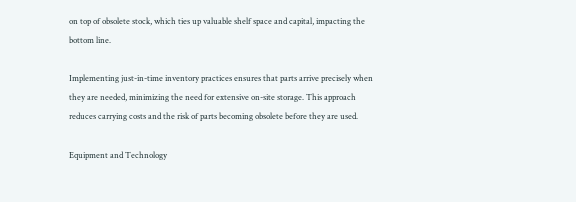on top of obsolete stock, which ties up valuable shelf space and capital, impacting the bottom line.

Implementing just-in-time inventory practices ensures that parts arrive precisely when they are needed, minimizing the need for extensive on-site storage. This approach reduces carrying costs and the risk of parts becoming obsolete before they are used.

Equipment and Technology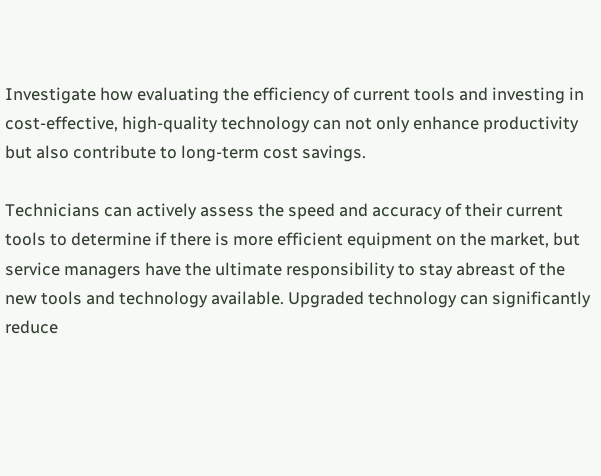Investigate how evaluating the efficiency of current tools and investing in cost-effective, high-quality technology can not only enhance productivity but also contribute to long-term cost savings.

Technicians can actively assess the speed and accuracy of their current tools to determine if there is more efficient equipment on the market, but service managers have the ultimate responsibility to stay abreast of the new tools and technology available. Upgraded technology can significantly reduce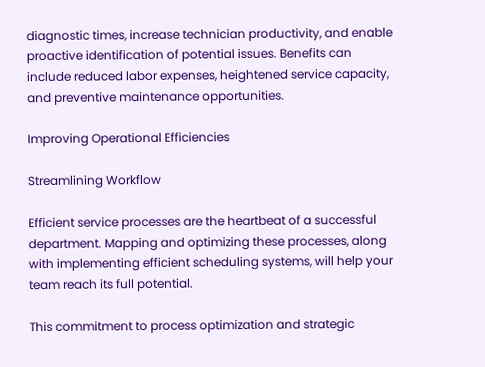diagnostic times, increase technician productivity, and enable proactive identification of potential issues. Benefits can include reduced labor expenses, heightened service capacity, and preventive maintenance opportunities.

Improving Operational Efficiencies

Streamlining Workflow

Efficient service processes are the heartbeat of a successful department. Mapping and optimizing these processes, along with implementing efficient scheduling systems, will help your team reach its full potential.

This commitment to process optimization and strategic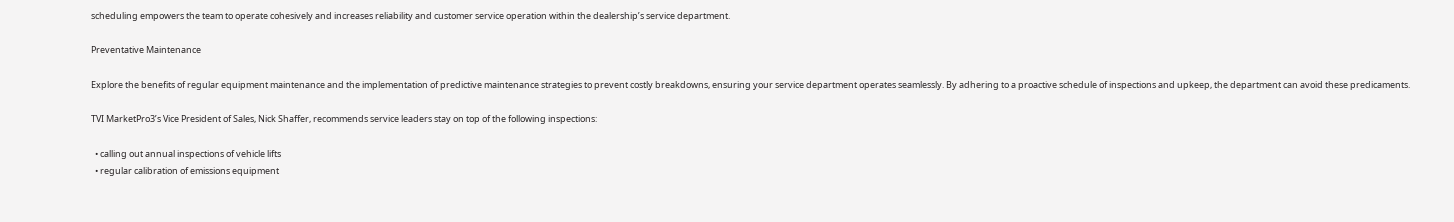scheduling empowers the team to operate cohesively and increases reliability and customer service operation within the dealership’s service department.

Preventative Maintenance

Explore the benefits of regular equipment maintenance and the implementation of predictive maintenance strategies to prevent costly breakdowns, ensuring your service department operates seamlessly. By adhering to a proactive schedule of inspections and upkeep, the department can avoid these predicaments.

TVI MarketPro3’s Vice President of Sales, Nick Shaffer, recommends service leaders stay on top of the following inspections:

  • calling out annual inspections of vehicle lifts
  • regular calibration of emissions equipment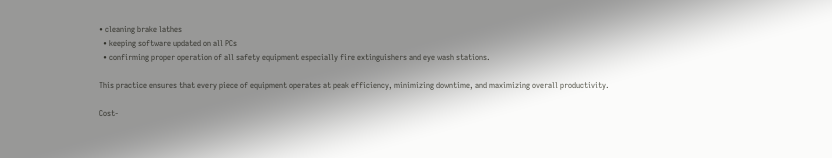• cleaning brake lathes
  • keeping software updated on all PCs
  • confirming proper operation of all safety equipment especially fire extinguishers and eye wash stations.

This practice ensures that every piece of equipment operates at peak efficiency, minimizing downtime, and maximizing overall productivity.

Cost-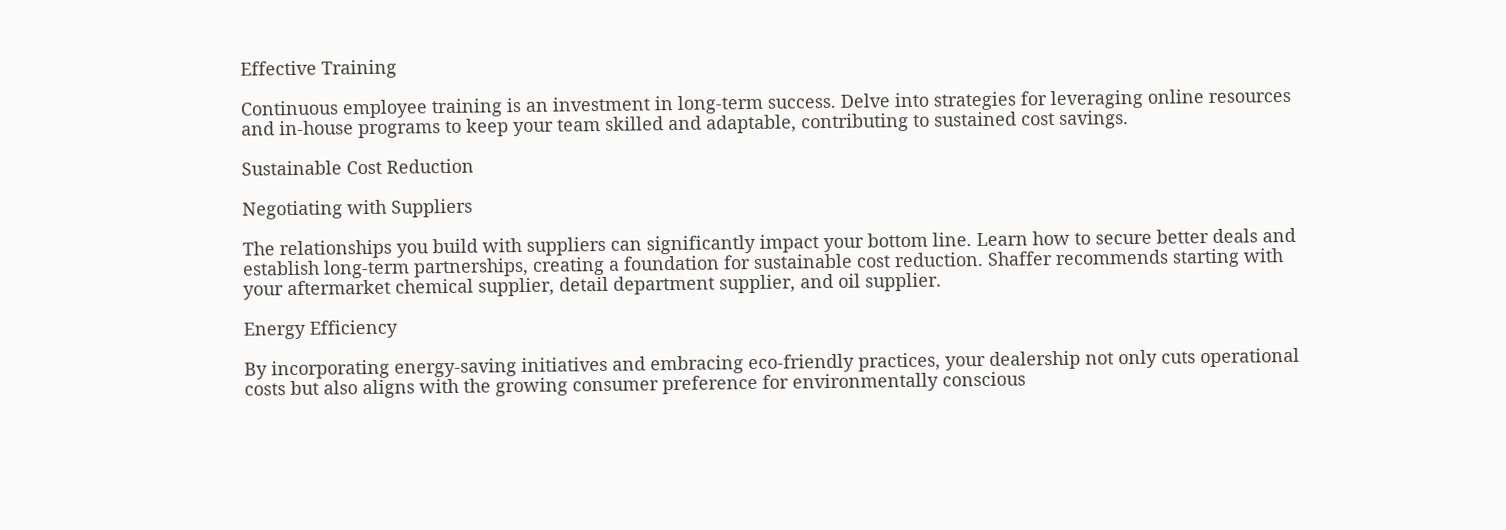Effective Training

Continuous employee training is an investment in long-term success. Delve into strategies for leveraging online resources and in-house programs to keep your team skilled and adaptable, contributing to sustained cost savings.

Sustainable Cost Reduction

Negotiating with Suppliers

The relationships you build with suppliers can significantly impact your bottom line. Learn how to secure better deals and establish long-term partnerships, creating a foundation for sustainable cost reduction. Shaffer recommends starting with your aftermarket chemical supplier, detail department supplier, and oil supplier.

Energy Efficiency

By incorporating energy-saving initiatives and embracing eco-friendly practices, your dealership not only cuts operational costs but also aligns with the growing consumer preference for environmentally conscious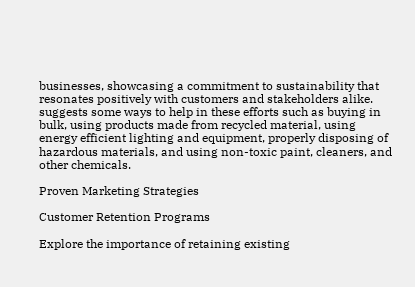businesses, showcasing a commitment to sustainability that resonates positively with customers and stakeholders alike. suggests some ways to help in these efforts such as buying in bulk, using products made from recycled material, using energy efficient lighting and equipment, properly disposing of hazardous materials, and using non-toxic paint, cleaners, and other chemicals.

Proven Marketing Strategies

Customer Retention Programs

Explore the importance of retaining existing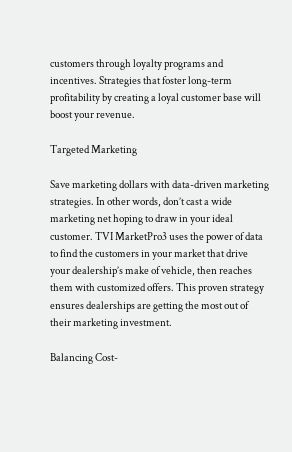customers through loyalty programs and incentives. Strategies that foster long-term profitability by creating a loyal customer base will boost your revenue.

Targeted Marketing

Save marketing dollars with data-driven marketing strategies. In other words, don’t cast a wide marketing net hoping to draw in your ideal customer. TVI MarketPro3 uses the power of data to find the customers in your market that drive your dealership’s make of vehicle, then reaches them with customized offers. This proven strategy ensures dealerships are getting the most out of their marketing investment.

Balancing Cost-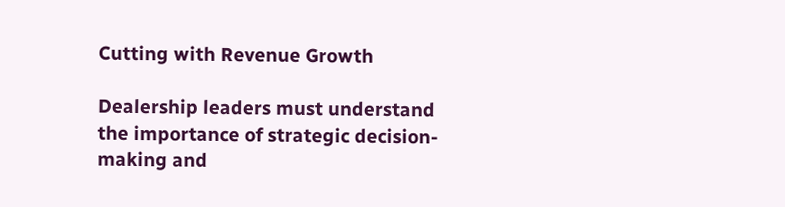Cutting with Revenue Growth

Dealership leaders must understand the importance of strategic decision-making and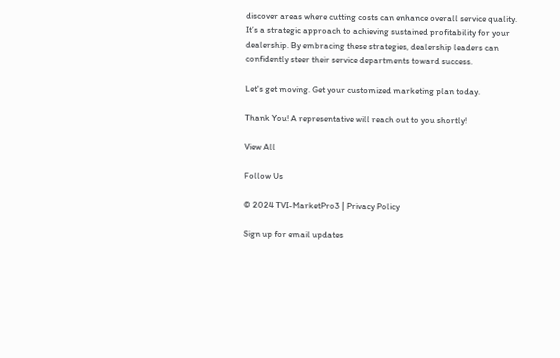discover areas where cutting costs can enhance overall service quality. It’s a strategic approach to achieving sustained profitability for your dealership. By embracing these strategies, dealership leaders can confidently steer their service departments toward success.

Let's get moving. Get your customized marketing plan today.

Thank You! A representative will reach out to you shortly!

View All

Follow Us

© 2024 TVI-MarketPro3 | Privacy Policy

Sign up for email updates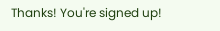Thanks! You're signed up!